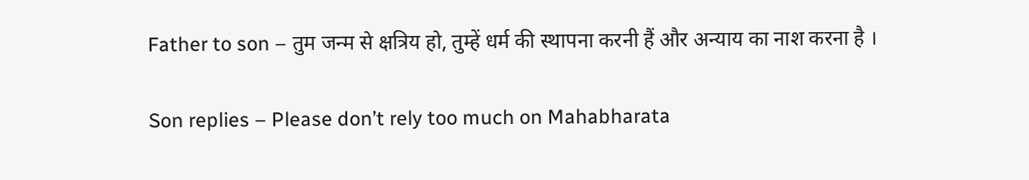Father to son – तुम जन्म से क्षत्रिय हो, तुम्हें धर्म की स्थापना करनी हैं और अन्याय का नाश करना है ।

Son replies – Please don’t rely too much on Mahabharata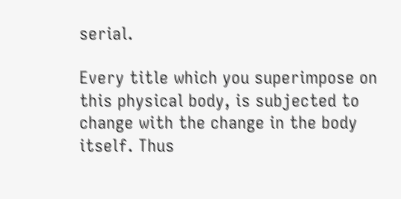serial.

Every title which you superimpose on this physical body, is subjected to change with the change in the body itself. Thus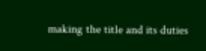making the title and its duties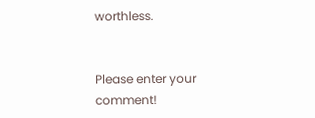worthless.


Please enter your comment!